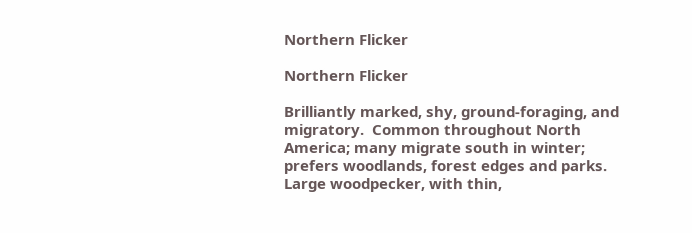Northern Flicker

Northern Flicker

Brilliantly marked, shy, ground-foraging, and migratory.  Common throughout North America; many migrate south in winter; prefers woodlands, forest edges and parks.  Large woodpecker, with thin,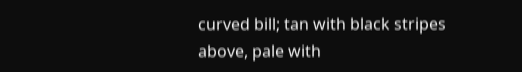curved bill; tan with black stripes above, pale with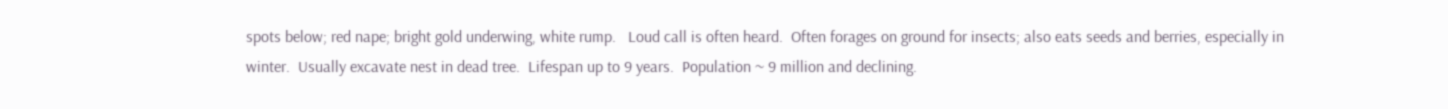spots below; red nape; bright gold underwing, white rump.   Loud call is often heard.  Often forages on ground for insects; also eats seeds and berries, especially in winter.  Usually excavate nest in dead tree.  Lifespan up to 9 years.  Population ~ 9 million and declining.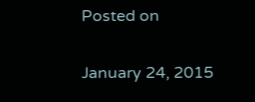Posted on

January 24, 2015